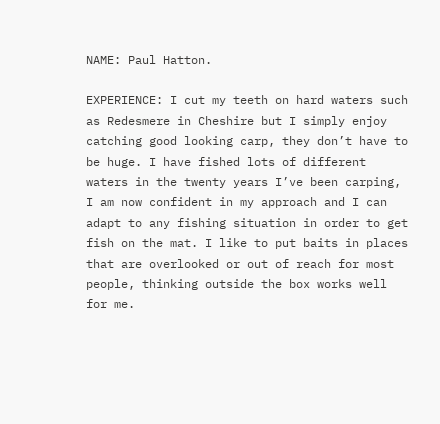NAME: Paul Hatton.

EXPERIENCE: I cut my teeth on hard waters such as Redesmere in Cheshire but I simply enjoy catching good looking carp, they don’t have to be huge. I have fished lots of different waters in the twenty years I’ve been carping, I am now confident in my approach and I can adapt to any fishing situation in order to get fish on the mat. I like to put baits in places that are overlooked or out of reach for most people, thinking outside the box works well for me.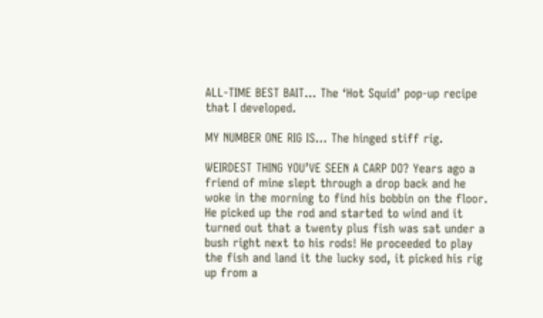ALL-TIME BEST BAIT… The ‘Hot Squid’ pop-up recipe that I developed.

MY NUMBER ONE RIG IS… The hinged stiff rig.

WEIRDEST THING YOU’VE SEEN A CARP DO? Years ago a friend of mine slept through a drop back and he woke in the morning to find his bobbin on the floor. He picked up the rod and started to wind and it turned out that a twenty plus fish was sat under a bush right next to his rods! He proceeded to play the fish and land it the lucky sod, it picked his rig up from a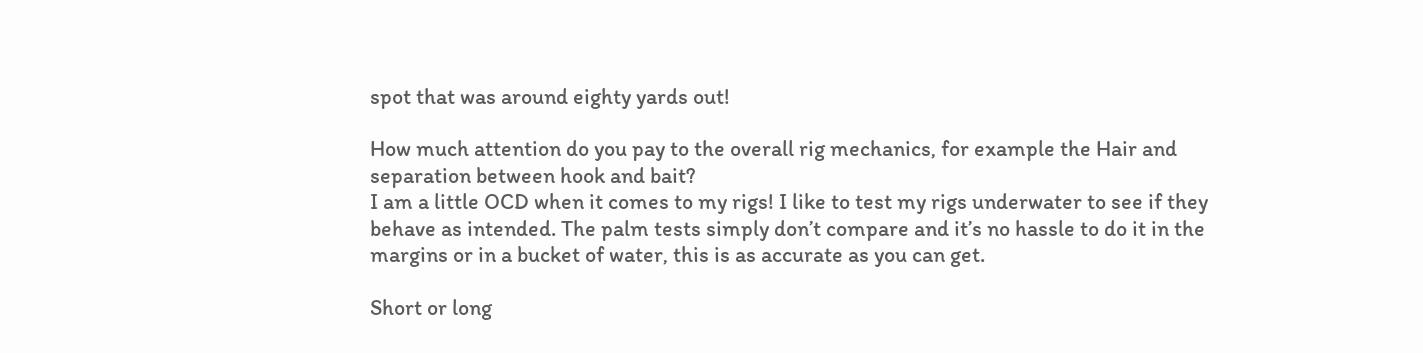spot that was around eighty yards out!

How much attention do you pay to the overall rig mechanics, for example the Hair and separation between hook and bait?
I am a little OCD when it comes to my rigs! I like to test my rigs underwater to see if they behave as intended. The palm tests simply don’t compare and it’s no hassle to do it in the margins or in a bucket of water, this is as accurate as you can get.

Short or long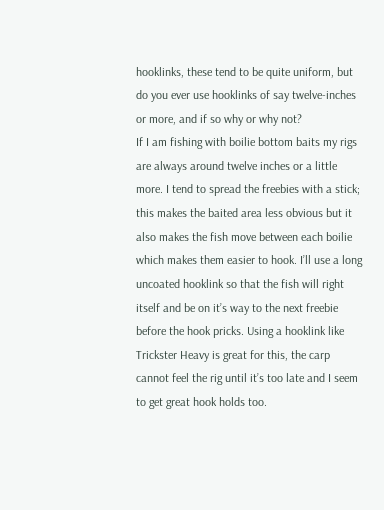hooklinks, these tend to be quite uniform, but do you ever use hooklinks of say twelve-inches or more, and if so why or why not?
If I am fishing with boilie bottom baits my rigs are always around twelve inches or a little more. I tend to spread the freebies with a stick; this makes the baited area less obvious but it also makes the fish move between each boilie which makes them easier to hook. I’ll use a long uncoated hooklink so that the fish will right itself and be on it’s way to the next freebie before the hook pricks. Using a hooklink like Trickster Heavy is great for this, the carp cannot feel the rig until it’s too late and I seem to get great hook holds too.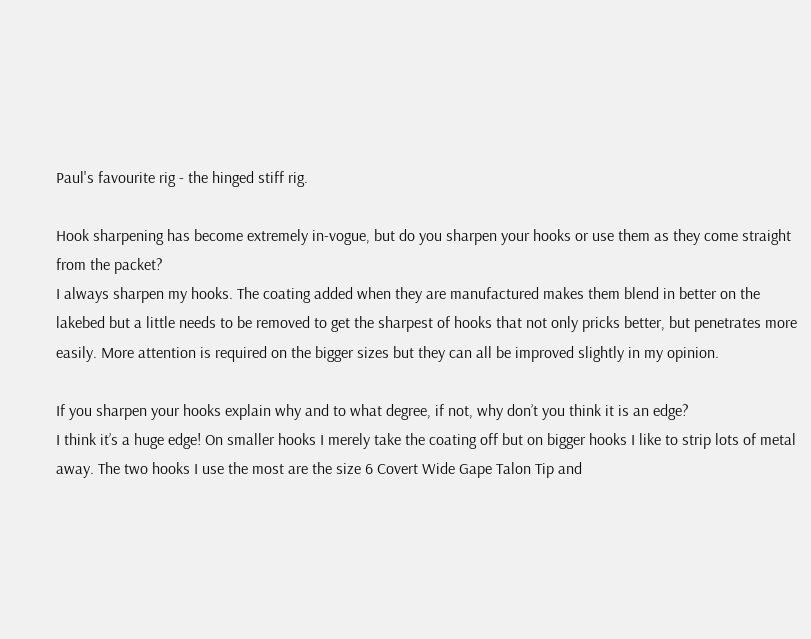Paul's favourite rig - the hinged stiff rig.

Hook sharpening has become extremely in-vogue, but do you sharpen your hooks or use them as they come straight from the packet?
I always sharpen my hooks. The coating added when they are manufactured makes them blend in better on the lakebed but a little needs to be removed to get the sharpest of hooks that not only pricks better, but penetrates more easily. More attention is required on the bigger sizes but they can all be improved slightly in my opinion.

If you sharpen your hooks explain why and to what degree, if not, why don’t you think it is an edge?
I think it’s a huge edge! On smaller hooks I merely take the coating off but on bigger hooks I like to strip lots of metal away. The two hooks I use the most are the size 6 Covert Wide Gape Talon Tip and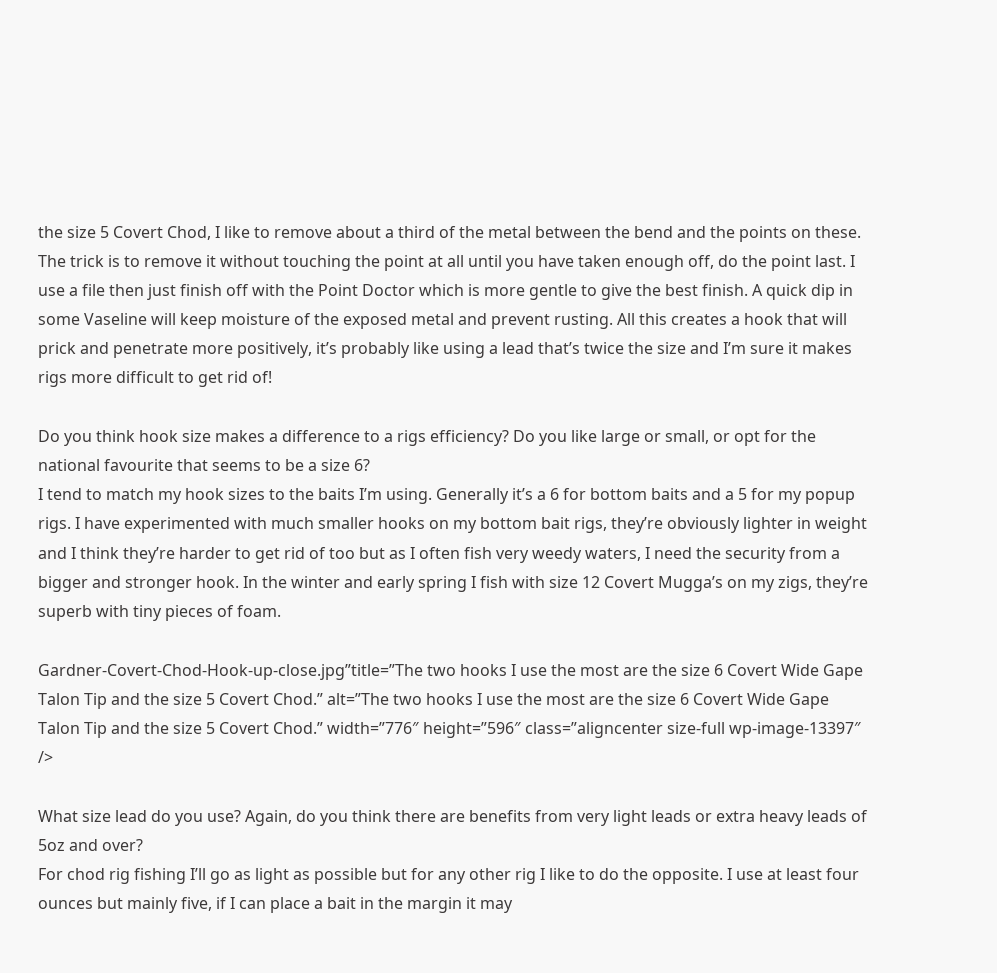the size 5 Covert Chod, I like to remove about a third of the metal between the bend and the points on these. The trick is to remove it without touching the point at all until you have taken enough off, do the point last. I use a file then just finish off with the Point Doctor which is more gentle to give the best finish. A quick dip in some Vaseline will keep moisture of the exposed metal and prevent rusting. All this creates a hook that will prick and penetrate more positively, it’s probably like using a lead that’s twice the size and I’m sure it makes rigs more difficult to get rid of!

Do you think hook size makes a difference to a rigs efficiency? Do you like large or small, or opt for the national favourite that seems to be a size 6?
I tend to match my hook sizes to the baits I’m using. Generally it’s a 6 for bottom baits and a 5 for my popup rigs. I have experimented with much smaller hooks on my bottom bait rigs, they’re obviously lighter in weight and I think they’re harder to get rid of too but as I often fish very weedy waters, I need the security from a bigger and stronger hook. In the winter and early spring I fish with size 12 Covert Mugga’s on my zigs, they’re superb with tiny pieces of foam.

Gardner-Covert-Chod-Hook-up-close.jpg”title=”The two hooks I use the most are the size 6 Covert Wide Gape Talon Tip and the size 5 Covert Chod.” alt=”The two hooks I use the most are the size 6 Covert Wide Gape Talon Tip and the size 5 Covert Chod.” width=”776″ height=”596″ class=”aligncenter size-full wp-image-13397″ />

What size lead do you use? Again, do you think there are benefits from very light leads or extra heavy leads of 5oz and over?
For chod rig fishing I’ll go as light as possible but for any other rig I like to do the opposite. I use at least four ounces but mainly five, if I can place a bait in the margin it may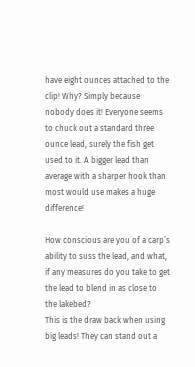have eight ounces attached to the clip! Why? Simply because nobody does it! Everyone seems to chuck out a standard three ounce lead, surely the fish get used to it. A bigger lead than average with a sharper hook than most would use makes a huge difference!

How conscious are you of a carp’s ability to suss the lead, and what, if any measures do you take to get the lead to blend in as close to the lakebed?
This is the draw back when using big leads! They can stand out a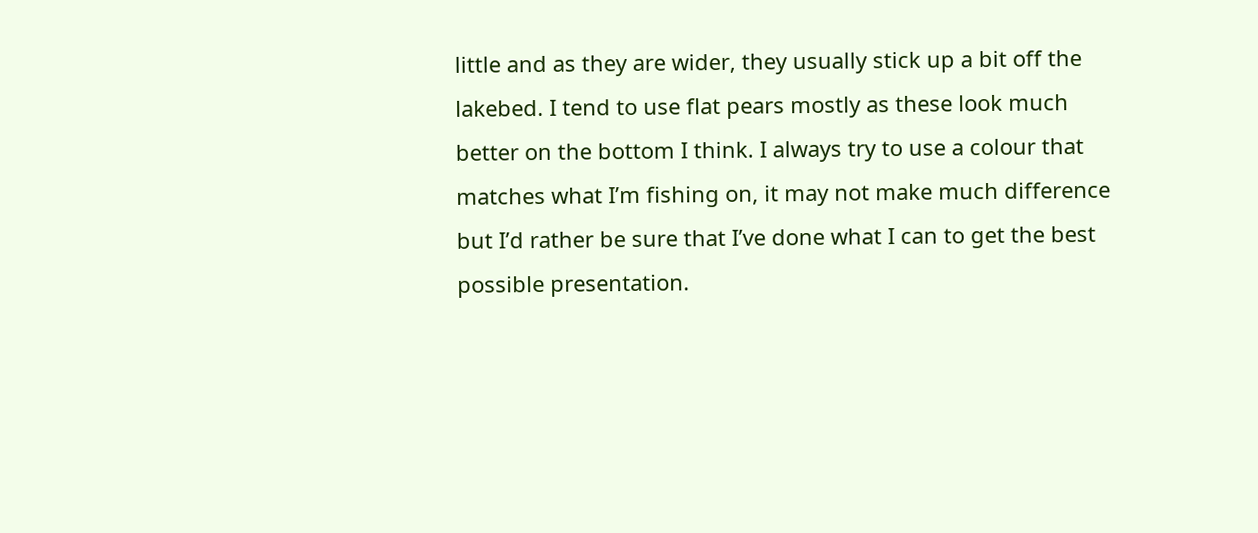little and as they are wider, they usually stick up a bit off the lakebed. I tend to use flat pears mostly as these look much better on the bottom I think. I always try to use a colour that matches what I’m fishing on, it may not make much difference but I’d rather be sure that I’ve done what I can to get the best possible presentation.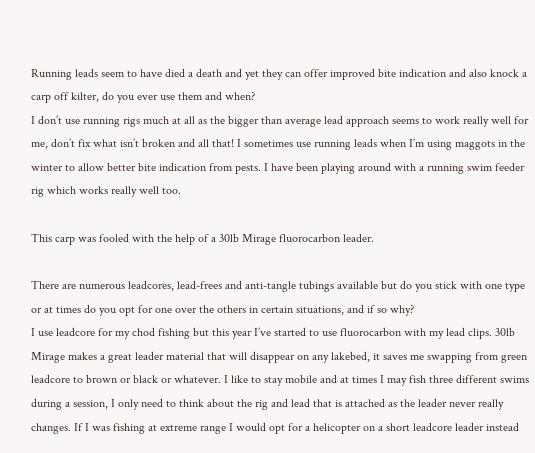Running leads seem to have died a death and yet they can offer improved bite indication and also knock a carp off kilter, do you ever use them and when?
I don’t use running rigs much at all as the bigger than average lead approach seems to work really well for me, don’t fix what isn’t broken and all that! I sometimes use running leads when I’m using maggots in the winter to allow better bite indication from pests. I have been playing around with a running swim feeder rig which works really well too.

This carp was fooled with the help of a 30lb Mirage fluorocarbon leader.

There are numerous leadcores, lead-frees and anti-tangle tubings available but do you stick with one type or at times do you opt for one over the others in certain situations, and if so why?
I use leadcore for my chod fishing but this year I’ve started to use fluorocarbon with my lead clips. 30lb Mirage makes a great leader material that will disappear on any lakebed, it saves me swapping from green leadcore to brown or black or whatever. I like to stay mobile and at times I may fish three different swims during a session, I only need to think about the rig and lead that is attached as the leader never really changes. If I was fishing at extreme range I would opt for a helicopter on a short leadcore leader instead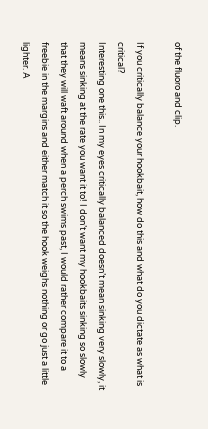of the fluoro and clip.

If you critically balance your hookbait, how do this and what do you dictate as what is critical?
Interesting one this.. In my eyes critically balanced doesn’t mean sinking very slowly, it means sinking at the rate you want it to! I don’t want my hookbaits sinking so slowly that they will waft around when a perch swims past, I would rather compare it to a freebie in the margins and either match it so the hook weighs nothing or go just a little lighter. A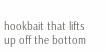hookbait that lifts up off the bottom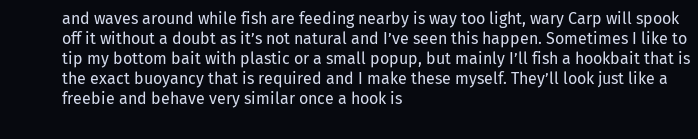and waves around while fish are feeding nearby is way too light, wary Carp will spook off it without a doubt as it’s not natural and I’ve seen this happen. Sometimes I like to tip my bottom bait with plastic or a small popup, but mainly I’ll fish a hookbait that is the exact buoyancy that is required and I make these myself. They’ll look just like a freebie and behave very similar once a hook is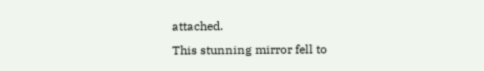attached.
This stunning mirror fell to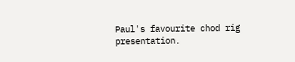Paul's favourite chod rig presentation.